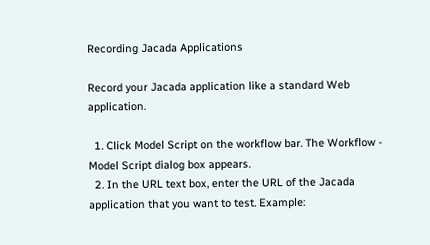Recording Jacada Applications

Record your Jacada application like a standard Web application.

  1. Click Model Script on the workflow bar. The Workflow - Model Script dialog box appears.
  2. In the URL text box, enter the URL of the Jacada application that you want to test. Example: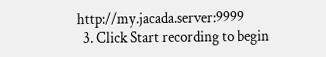http://my.jacada.server:9999
  3. Click Start recording to begin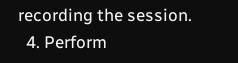recording the session.
  4. Perform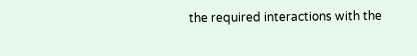the required interactions with the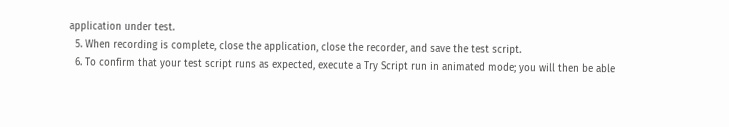application under test.
  5. When recording is complete, close the application, close the recorder, and save the test script.
  6. To confirm that your test script runs as expected, execute a Try Script run in animated mode; you will then be able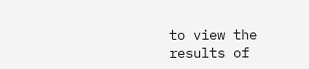to view the results of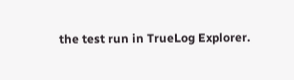the test run in TrueLog Explorer.